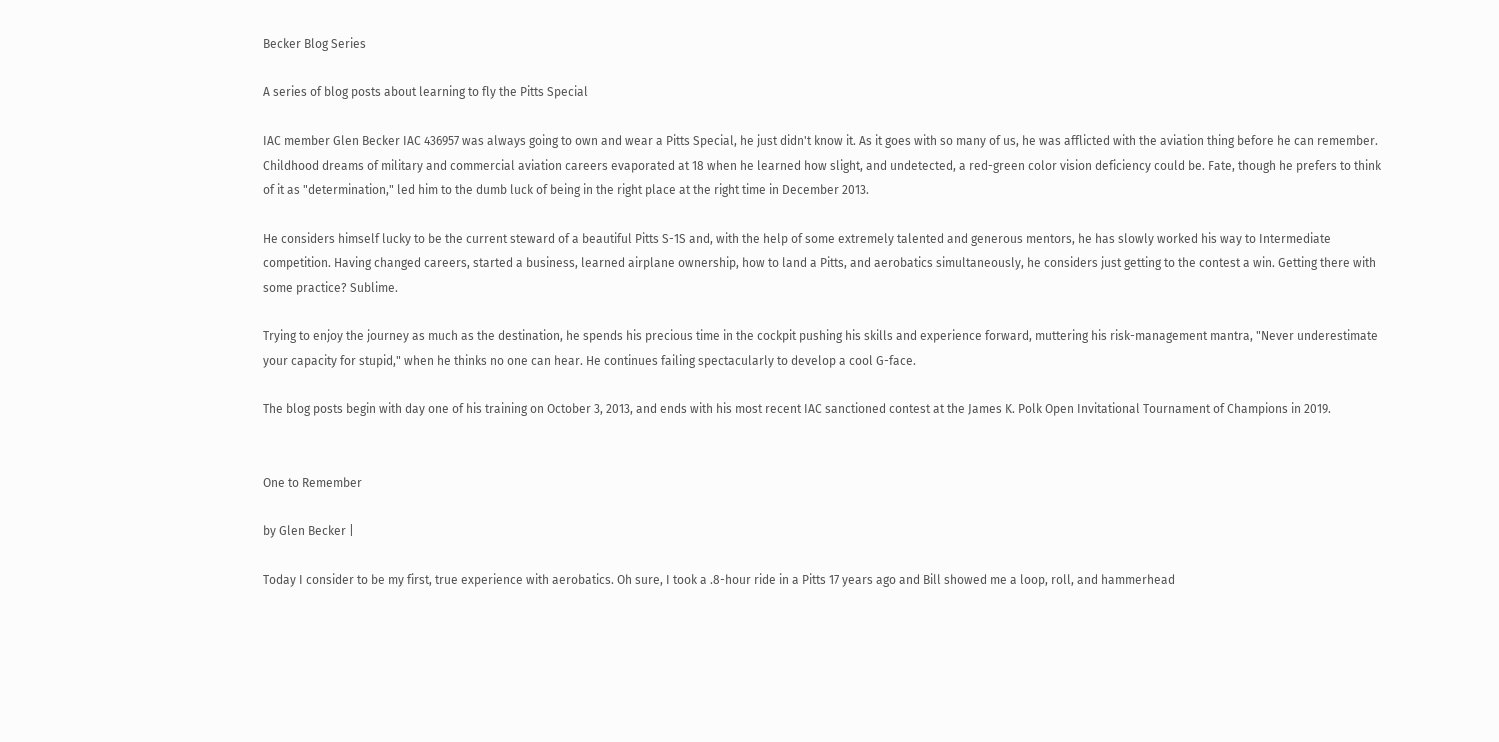Becker Blog Series

A series of blog posts about learning to fly the Pitts Special

IAC member Glen Becker IAC 436957 was always going to own and wear a Pitts Special, he just didn't know it. As it goes with so many of us, he was afflicted with the aviation thing before he can remember. Childhood dreams of military and commercial aviation careers evaporated at 18 when he learned how slight, and undetected, a red-green color vision deficiency could be. Fate, though he prefers to think of it as "determination," led him to the dumb luck of being in the right place at the right time in December 2013.

He considers himself lucky to be the current steward of a beautiful Pitts S-1S and, with the help of some extremely talented and generous mentors, he has slowly worked his way to Intermediate competition. Having changed careers, started a business, learned airplane ownership, how to land a Pitts, and aerobatics simultaneously, he considers just getting to the contest a win. Getting there with some practice? Sublime.

Trying to enjoy the journey as much as the destination, he spends his precious time in the cockpit pushing his skills and experience forward, muttering his risk-management mantra, "Never underestimate your capacity for stupid," when he thinks no one can hear. He continues failing spectacularly to develop a cool G-face.

The blog posts begin with day one of his training on October 3, 2013, and ends with his most recent IAC sanctioned contest at the James K. Polk Open Invitational Tournament of Champions in 2019.


One to Remember

by Glen Becker |

Today I consider to be my first, true experience with aerobatics. Oh sure, I took a .8-hour ride in a Pitts 17 years ago and Bill showed me a loop, roll, and hammerhead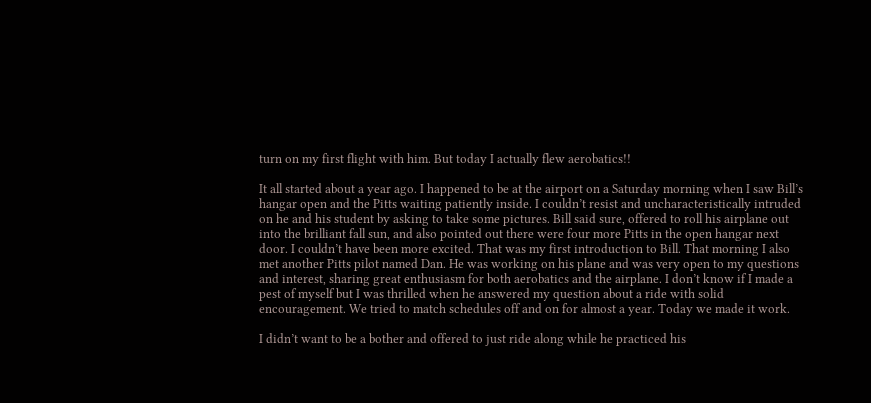turn on my first flight with him. But today I actually flew aerobatics!!

It all started about a year ago. I happened to be at the airport on a Saturday morning when I saw Bill’s hangar open and the Pitts waiting patiently inside. I couldn’t resist and uncharacteristically intruded on he and his student by asking to take some pictures. Bill said sure, offered to roll his airplane out into the brilliant fall sun, and also pointed out there were four more Pitts in the open hangar next door. I couldn’t have been more excited. That was my first introduction to Bill. That morning I also met another Pitts pilot named Dan. He was working on his plane and was very open to my questions and interest, sharing great enthusiasm for both aerobatics and the airplane. I don’t know if I made a pest of myself but I was thrilled when he answered my question about a ride with solid encouragement. We tried to match schedules off and on for almost a year. Today we made it work.

I didn’t want to be a bother and offered to just ride along while he practiced his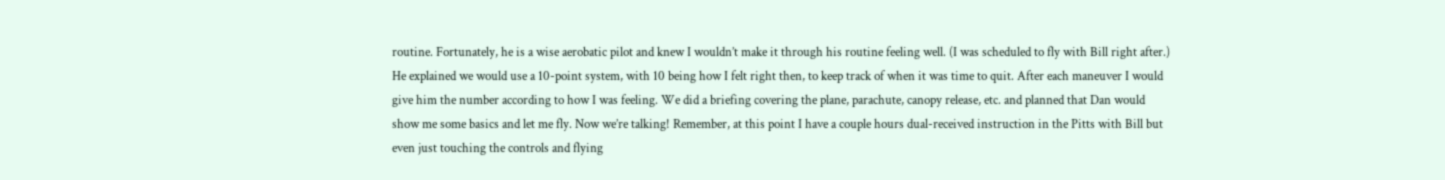routine. Fortunately, he is a wise aerobatic pilot and knew I wouldn’t make it through his routine feeling well. (I was scheduled to fly with Bill right after.) He explained we would use a 10-point system, with 10 being how I felt right then, to keep track of when it was time to quit. After each maneuver I would give him the number according to how I was feeling. We did a briefing covering the plane, parachute, canopy release, etc. and planned that Dan would show me some basics and let me fly. Now we’re talking! Remember, at this point I have a couple hours dual-received instruction in the Pitts with Bill but even just touching the controls and flying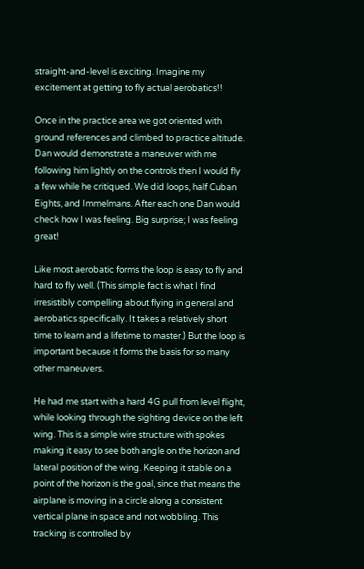straight-and-level is exciting. Imagine my excitement at getting to fly actual aerobatics!!

Once in the practice area we got oriented with ground references and climbed to practice altitude. Dan would demonstrate a maneuver with me following him lightly on the controls then I would fly a few while he critiqued. We did loops, half Cuban Eights, and Immelmans. After each one Dan would check how I was feeling. Big surprise; I was feeling great!

Like most aerobatic forms the loop is easy to fly and hard to fly well. (This simple fact is what I find irresistibly compelling about flying in general and aerobatics specifically. It takes a relatively short time to learn and a lifetime to master.) But the loop is important because it forms the basis for so many other maneuvers.

He had me start with a hard 4G pull from level flight, while looking through the sighting device on the left wing. This is a simple wire structure with spokes making it easy to see both angle on the horizon and lateral position of the wing. Keeping it stable on a point of the horizon is the goal, since that means the airplane is moving in a circle along a consistent vertical plane in space and not wobbling. This tracking is controlled by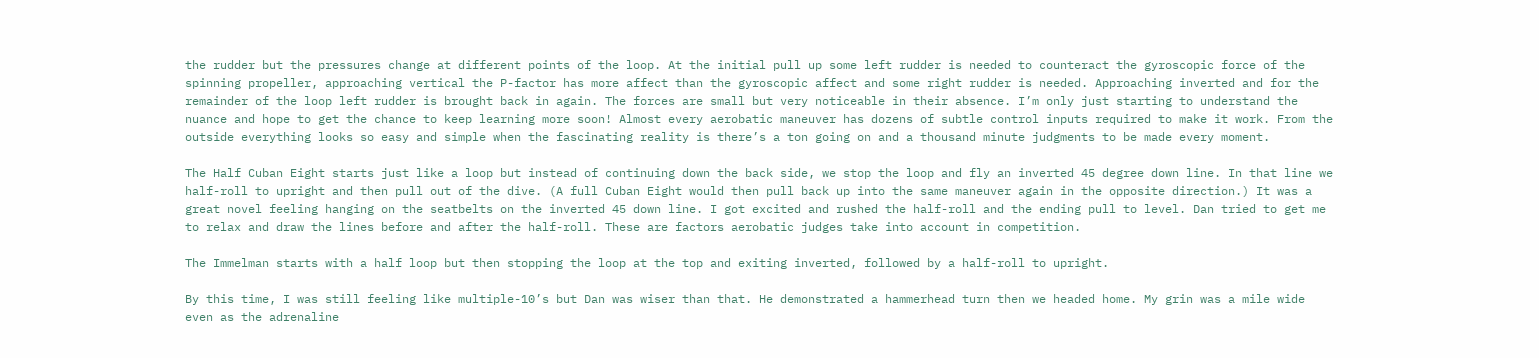the rudder but the pressures change at different points of the loop. At the initial pull up some left rudder is needed to counteract the gyroscopic force of the spinning propeller, approaching vertical the P-factor has more affect than the gyroscopic affect and some right rudder is needed. Approaching inverted and for the remainder of the loop left rudder is brought back in again. The forces are small but very noticeable in their absence. I’m only just starting to understand the nuance and hope to get the chance to keep learning more soon! Almost every aerobatic maneuver has dozens of subtle control inputs required to make it work. From the outside everything looks so easy and simple when the fascinating reality is there’s a ton going on and a thousand minute judgments to be made every moment.

The Half Cuban Eight starts just like a loop but instead of continuing down the back side, we stop the loop and fly an inverted 45 degree down line. In that line we half-roll to upright and then pull out of the dive. (A full Cuban Eight would then pull back up into the same maneuver again in the opposite direction.) It was a great novel feeling hanging on the seatbelts on the inverted 45 down line. I got excited and rushed the half-roll and the ending pull to level. Dan tried to get me to relax and draw the lines before and after the half-roll. These are factors aerobatic judges take into account in competition.

The Immelman starts with a half loop but then stopping the loop at the top and exiting inverted, followed by a half-roll to upright.

By this time, I was still feeling like multiple-10’s but Dan was wiser than that. He demonstrated a hammerhead turn then we headed home. My grin was a mile wide even as the adrenaline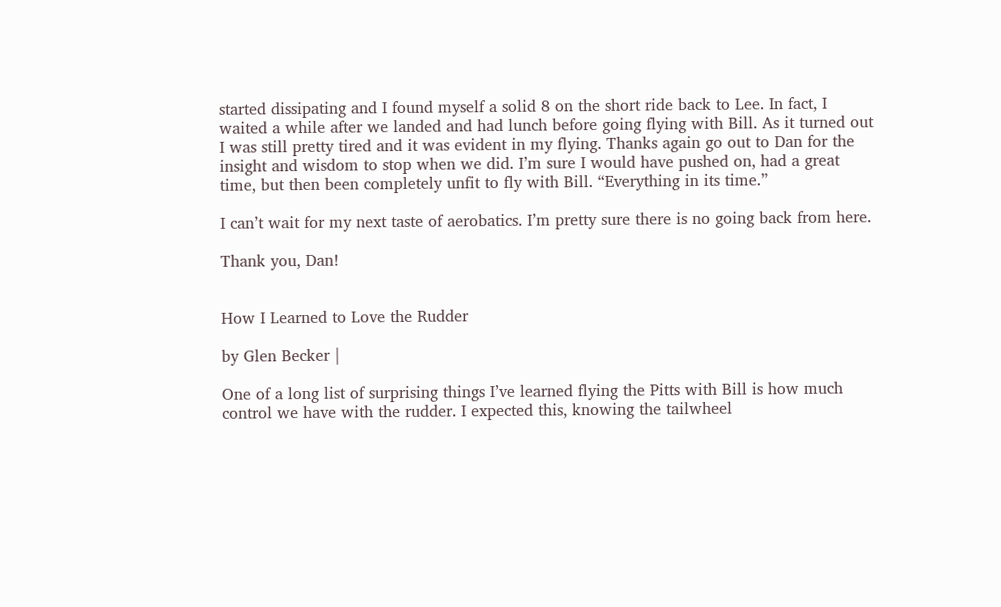started dissipating and I found myself a solid 8 on the short ride back to Lee. In fact, I waited a while after we landed and had lunch before going flying with Bill. As it turned out I was still pretty tired and it was evident in my flying. Thanks again go out to Dan for the insight and wisdom to stop when we did. I’m sure I would have pushed on, had a great time, but then been completely unfit to fly with Bill. “Everything in its time.”

I can’t wait for my next taste of aerobatics. I’m pretty sure there is no going back from here.

Thank you, Dan!


How I Learned to Love the Rudder

by Glen Becker |

One of a long list of surprising things I’ve learned flying the Pitts with Bill is how much control we have with the rudder. I expected this, knowing the tailwheel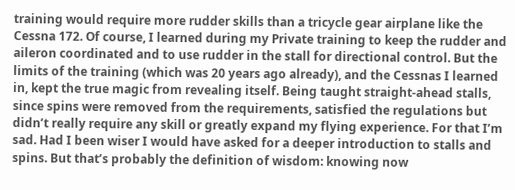training would require more rudder skills than a tricycle gear airplane like the Cessna 172. Of course, I learned during my Private training to keep the rudder and aileron coordinated and to use rudder in the stall for directional control. But the limits of the training (which was 20 years ago already), and the Cessnas I learned in, kept the true magic from revealing itself. Being taught straight-ahead stalls, since spins were removed from the requirements, satisfied the regulations but didn’t really require any skill or greatly expand my flying experience. For that I’m sad. Had I been wiser I would have asked for a deeper introduction to stalls and spins. But that’s probably the definition of wisdom: knowing now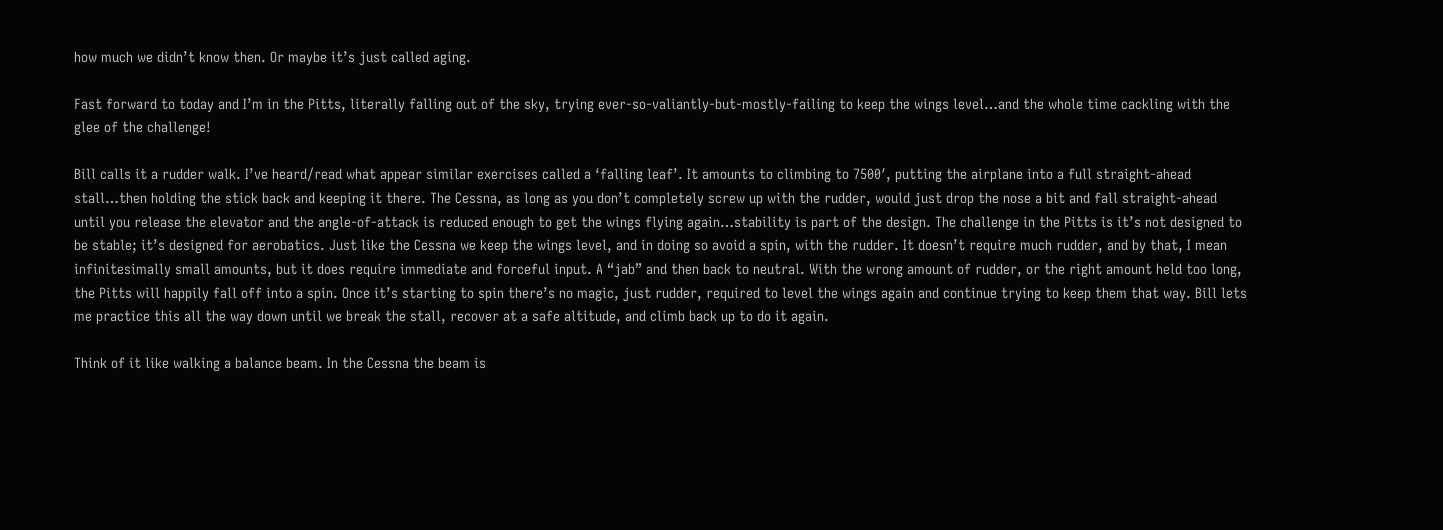how much we didn’t know then. Or maybe it’s just called aging.

Fast forward to today and I’m in the Pitts, literally falling out of the sky, trying ever-so-valiantly-but-mostly-failing to keep the wings level…and the whole time cackling with the glee of the challenge!

Bill calls it a rudder walk. I’ve heard/read what appear similar exercises called a ‘falling leaf’. It amounts to climbing to 7500′, putting the airplane into a full straight-ahead stall…then holding the stick back and keeping it there. The Cessna, as long as you don’t completely screw up with the rudder, would just drop the nose a bit and fall straight-ahead until you release the elevator and the angle-of-attack is reduced enough to get the wings flying again…stability is part of the design. The challenge in the Pitts is it’s not designed to be stable; it’s designed for aerobatics. Just like the Cessna we keep the wings level, and in doing so avoid a spin, with the rudder. It doesn’t require much rudder, and by that, I mean infinitesimally small amounts, but it does require immediate and forceful input. A “jab” and then back to neutral. With the wrong amount of rudder, or the right amount held too long, the Pitts will happily fall off into a spin. Once it’s starting to spin there’s no magic, just rudder, required to level the wings again and continue trying to keep them that way. Bill lets me practice this all the way down until we break the stall, recover at a safe altitude, and climb back up to do it again.

Think of it like walking a balance beam. In the Cessna the beam is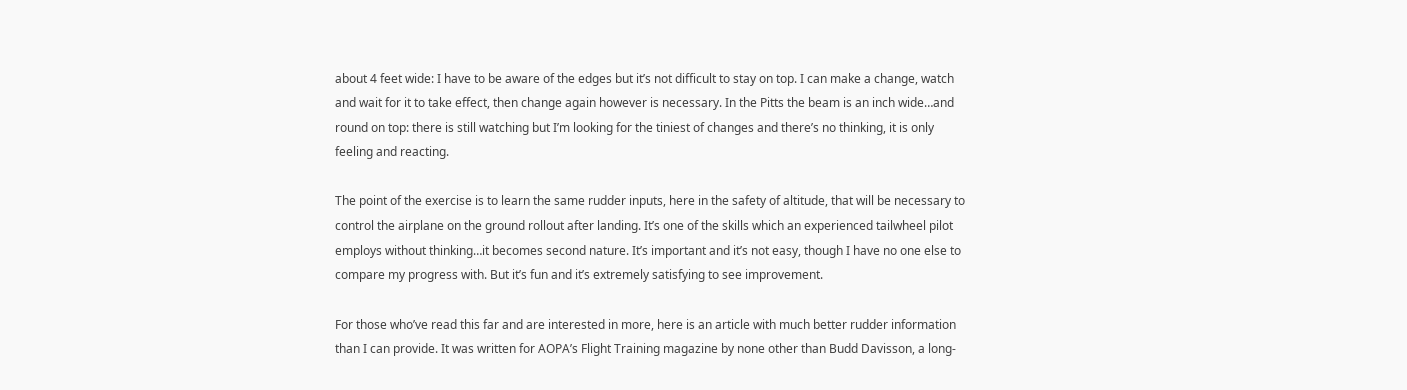about 4 feet wide: I have to be aware of the edges but it’s not difficult to stay on top. I can make a change, watch and wait for it to take effect, then change again however is necessary. In the Pitts the beam is an inch wide…and round on top: there is still watching but I’m looking for the tiniest of changes and there’s no thinking, it is only feeling and reacting.

The point of the exercise is to learn the same rudder inputs, here in the safety of altitude, that will be necessary to control the airplane on the ground rollout after landing. It’s one of the skills which an experienced tailwheel pilot employs without thinking…it becomes second nature. It’s important and it’s not easy, though I have no one else to compare my progress with. But it’s fun and it’s extremely satisfying to see improvement.

For those who’ve read this far and are interested in more, here is an article with much better rudder information than I can provide. It was written for AOPA’s Flight Training magazine by none other than Budd Davisson, a long-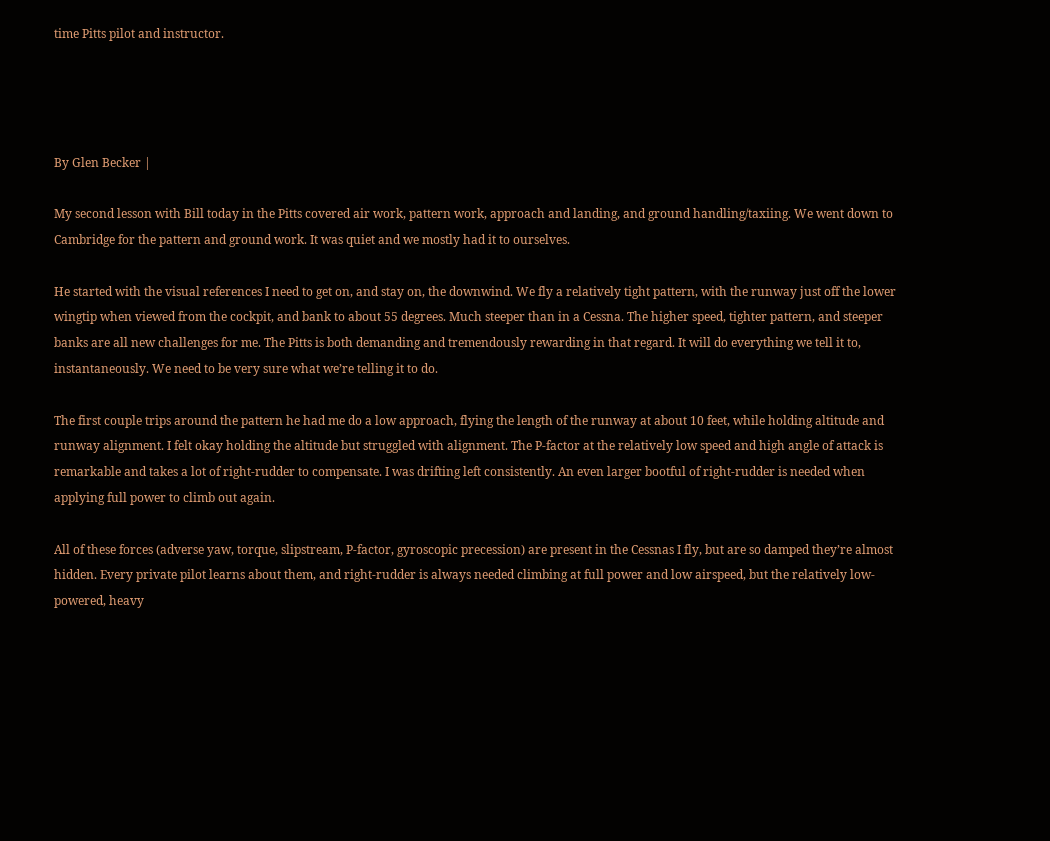time Pitts pilot and instructor.




By Glen Becker |

My second lesson with Bill today in the Pitts covered air work, pattern work, approach and landing, and ground handling/taxiing. We went down to Cambridge for the pattern and ground work. It was quiet and we mostly had it to ourselves.

He started with the visual references I need to get on, and stay on, the downwind. We fly a relatively tight pattern, with the runway just off the lower wingtip when viewed from the cockpit, and bank to about 55 degrees. Much steeper than in a Cessna. The higher speed, tighter pattern, and steeper banks are all new challenges for me. The Pitts is both demanding and tremendously rewarding in that regard. It will do everything we tell it to, instantaneously. We need to be very sure what we’re telling it to do.

The first couple trips around the pattern he had me do a low approach, flying the length of the runway at about 10 feet, while holding altitude and runway alignment. I felt okay holding the altitude but struggled with alignment. The P-factor at the relatively low speed and high angle of attack is remarkable and takes a lot of right-rudder to compensate. I was drifting left consistently. An even larger bootful of right-rudder is needed when applying full power to climb out again.

All of these forces (adverse yaw, torque, slipstream, P-factor, gyroscopic precession) are present in the Cessnas I fly, but are so damped they’re almost hidden. Every private pilot learns about them, and right-rudder is always needed climbing at full power and low airspeed, but the relatively low-powered, heavy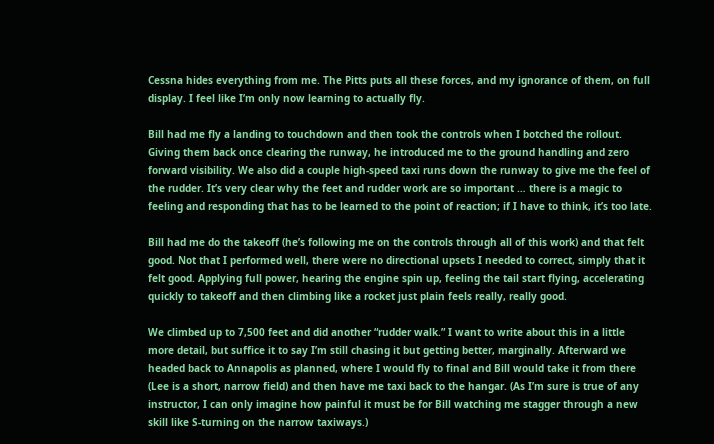Cessna hides everything from me. The Pitts puts all these forces, and my ignorance of them, on full display. I feel like I’m only now learning to actually fly.

Bill had me fly a landing to touchdown and then took the controls when I botched the rollout. Giving them back once clearing the runway, he introduced me to the ground handling and zero forward visibility. We also did a couple high-speed taxi runs down the runway to give me the feel of the rudder. It’s very clear why the feet and rudder work are so important … there is a magic to feeling and responding that has to be learned to the point of reaction; if I have to think, it’s too late.

Bill had me do the takeoff (he’s following me on the controls through all of this work) and that felt good. Not that I performed well, there were no directional upsets I needed to correct, simply that it felt good. Applying full power, hearing the engine spin up, feeling the tail start flying, accelerating quickly to takeoff and then climbing like a rocket just plain feels really, really good.

We climbed up to 7,500 feet and did another “rudder walk.” I want to write about this in a little more detail, but suffice it to say I’m still chasing it but getting better, marginally. Afterward we headed back to Annapolis as planned, where I would fly to final and Bill would take it from there (Lee is a short, narrow field) and then have me taxi back to the hangar. (As I’m sure is true of any instructor, I can only imagine how painful it must be for Bill watching me stagger through a new skill like S-turning on the narrow taxiways.)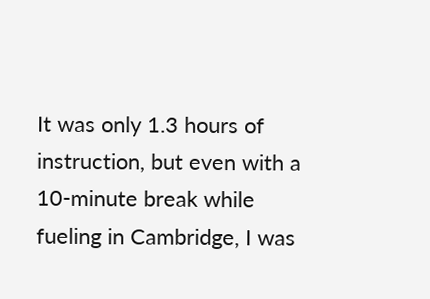It was only 1.3 hours of instruction, but even with a 10-minute break while fueling in Cambridge, I was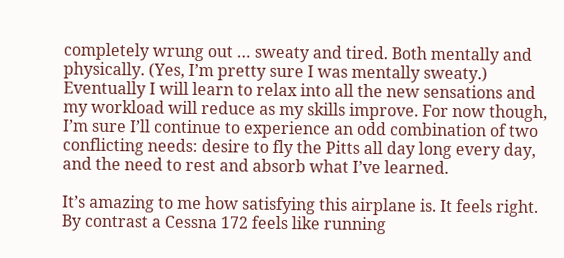completely wrung out … sweaty and tired. Both mentally and physically. (Yes, I’m pretty sure I was mentally sweaty.) Eventually I will learn to relax into all the new sensations and my workload will reduce as my skills improve. For now though, I’m sure I’ll continue to experience an odd combination of two conflicting needs: desire to fly the Pitts all day long every day, and the need to rest and absorb what I’ve learned.

It’s amazing to me how satisfying this airplane is. It feels right. By contrast a Cessna 172 feels like running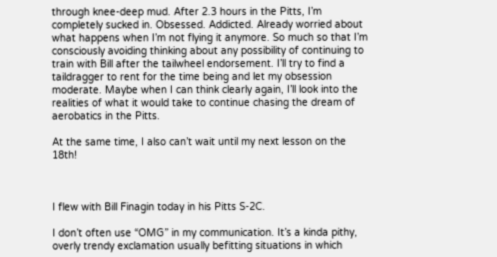through knee-deep mud. After 2.3 hours in the Pitts, I’m completely sucked in. Obsessed. Addicted. Already worried about what happens when I’m not flying it anymore. So much so that I’m consciously avoiding thinking about any possibility of continuing to train with Bill after the tailwheel endorsement. I’ll try to find a taildragger to rent for the time being and let my obsession moderate. Maybe when I can think clearly again, I’ll look into the realities of what it would take to continue chasing the dream of aerobatics in the Pitts.

At the same time, I also can’t wait until my next lesson on the 18th!



I flew with Bill Finagin today in his Pitts S-2C.

I don’t often use “OMG” in my communication. It’s a kinda pithy, overly trendy exclamation usually befitting situations in which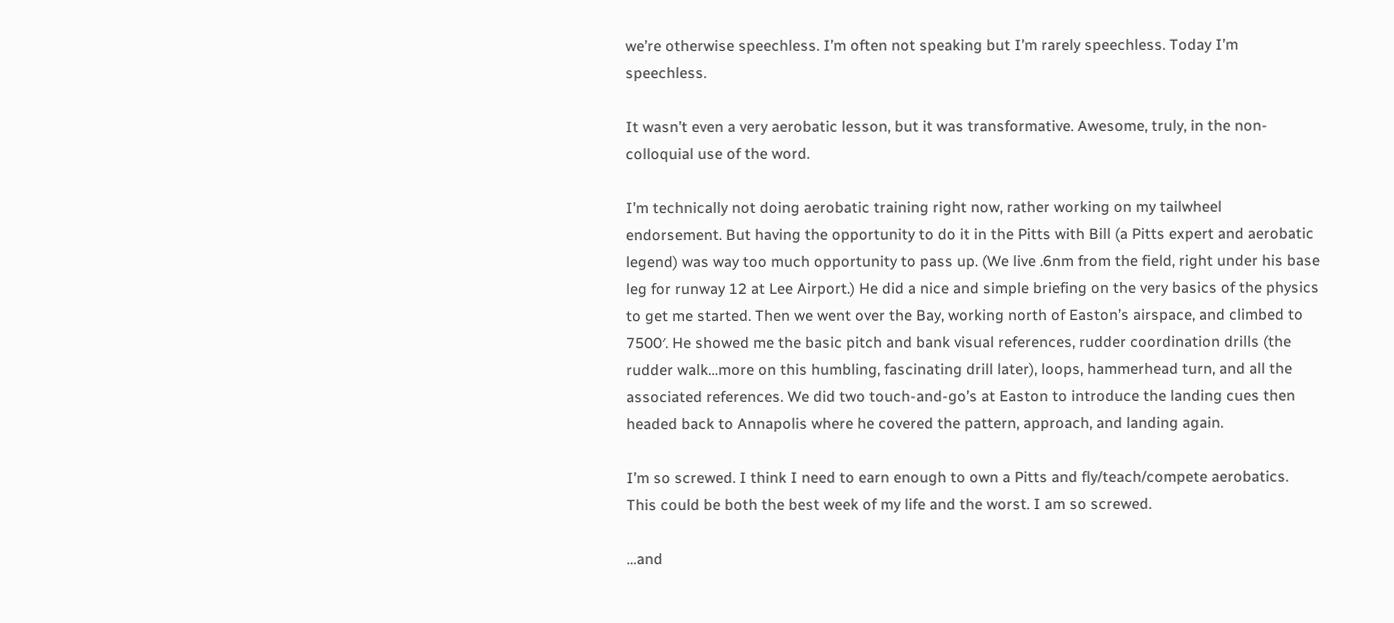we’re otherwise speechless. I’m often not speaking but I’m rarely speechless. Today I’m speechless.

It wasn’t even a very aerobatic lesson, but it was transformative. Awesome, truly, in the non-colloquial use of the word.

I’m technically not doing aerobatic training right now, rather working on my tailwheel endorsement. But having the opportunity to do it in the Pitts with Bill (a Pitts expert and aerobatic legend) was way too much opportunity to pass up. (We live .6nm from the field, right under his base leg for runway 12 at Lee Airport.) He did a nice and simple briefing on the very basics of the physics to get me started. Then we went over the Bay, working north of Easton’s airspace, and climbed to 7500′. He showed me the basic pitch and bank visual references, rudder coordination drills (the rudder walk…more on this humbling, fascinating drill later), loops, hammerhead turn, and all the associated references. We did two touch-and-go’s at Easton to introduce the landing cues then headed back to Annapolis where he covered the pattern, approach, and landing again.

I’m so screwed. I think I need to earn enough to own a Pitts and fly/teach/compete aerobatics. This could be both the best week of my life and the worst. I am so screwed.

…and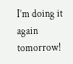I’m doing it again tomorrow!